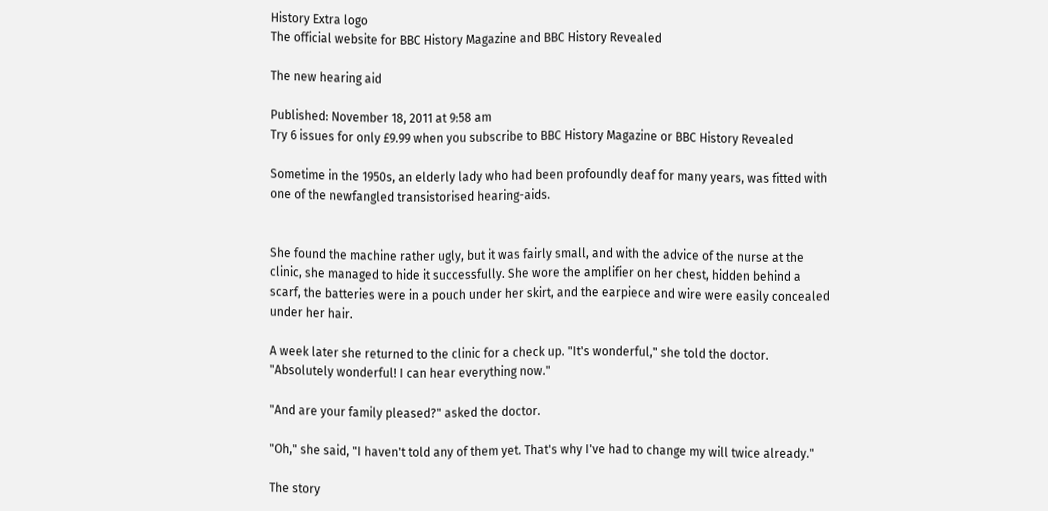History Extra logo
The official website for BBC History Magazine and BBC History Revealed

The new hearing aid

Published: November 18, 2011 at 9:58 am
Try 6 issues for only £9.99 when you subscribe to BBC History Magazine or BBC History Revealed

Sometime in the 1950s, an elderly lady who had been profoundly deaf for many years, was fitted with one of the newfangled transistorised hearing-aids.


She found the machine rather ugly, but it was fairly small, and with the advice of the nurse at the clinic, she managed to hide it successfully. She wore the amplifier on her chest, hidden behind a scarf, the batteries were in a pouch under her skirt, and the earpiece and wire were easily concealed under her hair.

A week later she returned to the clinic for a check up. "It's wonderful," she told the doctor. "Absolutely wonderful! I can hear everything now."

"And are your family pleased?" asked the doctor.

"Oh," she said, "I haven't told any of them yet. That's why I've had to change my will twice already."

The story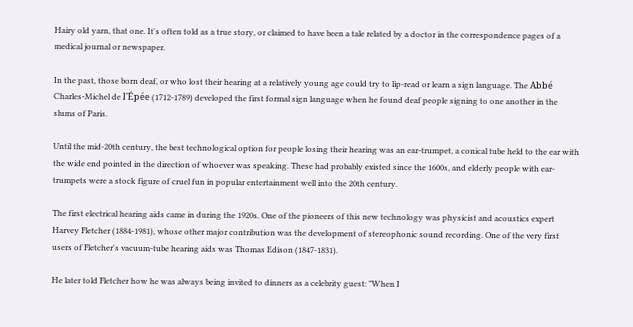Hairy old yarn, that one. It's often told as a true story, or claimed to have been a tale related by a doctor in the correspondence pages of a medical journal or newspaper.

In the past, those born deaf, or who lost their hearing at a relatively young age could try to lip-read or learn a sign language. The Abbé Charles-Michel de l'Épée (1712-1789) developed the first formal sign language when he found deaf people signing to one another in the slums of Paris.

Until the mid-20th century, the best technological option for people losing their hearing was an ear-trumpet, a conical tube held to the ear with the wide end pointed in the direction of whoever was speaking. These had probably existed since the 1600s, and elderly people with ear-trumpets were a stock figure of cruel fun in popular entertainment well into the 20th century.

The first electrical hearing aids came in during the 1920s. One of the pioneers of this new technology was physicist and acoustics expert Harvey Fletcher (1884-1981), whose other major contribution was the development of stereophonic sound recording. One of the very first users of Fletcher's vacuum-tube hearing aids was Thomas Edison (1847-1831).

He later told Fletcher how he was always being invited to dinners as a celebrity guest: "When I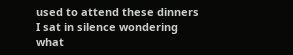used to attend these dinners I sat in silence wondering what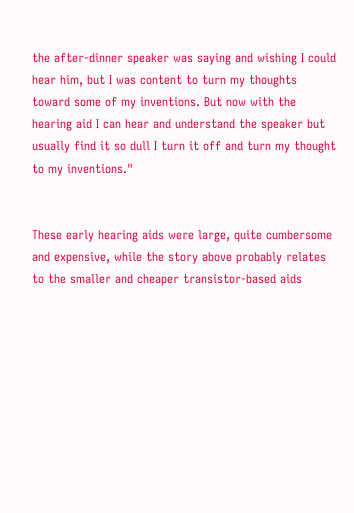the after-dinner speaker was saying and wishing I could hear him, but I was content to turn my thoughts toward some of my inventions. But now with the hearing aid I can hear and understand the speaker but usually find it so dull I turn it off and turn my thought to my inventions."


These early hearing aids were large, quite cumbersome and expensive, while the story above probably relates to the smaller and cheaper transistor-based aids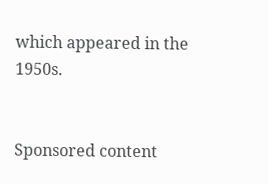which appeared in the 1950s.


Sponsored content